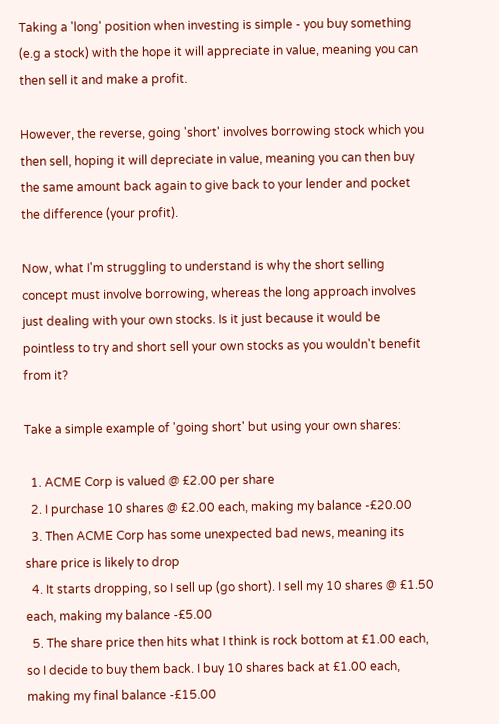Taking a 'long' position when investing is simple - you buy something (e.g a stock) with the hope it will appreciate in value, meaning you can then sell it and make a profit.

However, the reverse, going 'short' involves borrowing stock which you then sell, hoping it will depreciate in value, meaning you can then buy the same amount back again to give back to your lender and pocket the difference (your profit).

Now, what I'm struggling to understand is why the short selling concept must involve borrowing, whereas the long approach involves just dealing with your own stocks. Is it just because it would be pointless to try and short sell your own stocks as you wouldn't benefit from it?

Take a simple example of 'going short' but using your own shares:

  1. ACME Corp is valued @ £2.00 per share
  2. I purchase 10 shares @ £2.00 each, making my balance -£20.00
  3. Then ACME Corp has some unexpected bad news, meaning its share price is likely to drop
  4. It starts dropping, so I sell up (go short). I sell my 10 shares @ £1.50 each, making my balance -£5.00
  5. The share price then hits what I think is rock bottom at £1.00 each, so I decide to buy them back. I buy 10 shares back at £1.00 each, making my final balance -£15.00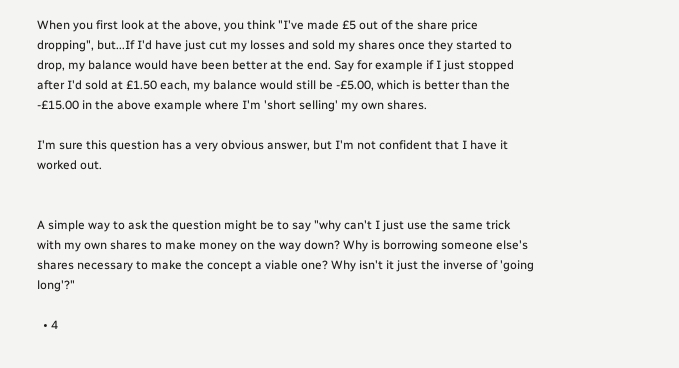When you first look at the above, you think "I've made £5 out of the share price dropping", but...If I'd have just cut my losses and sold my shares once they started to drop, my balance would have been better at the end. Say for example if I just stopped after I'd sold at £1.50 each, my balance would still be -£5.00, which is better than the -£15.00 in the above example where I'm 'short selling' my own shares.

I'm sure this question has a very obvious answer, but I'm not confident that I have it worked out.


A simple way to ask the question might be to say "why can't I just use the same trick with my own shares to make money on the way down? Why is borrowing someone else's shares necessary to make the concept a viable one? Why isn't it just the inverse of 'going long'?"

  • 4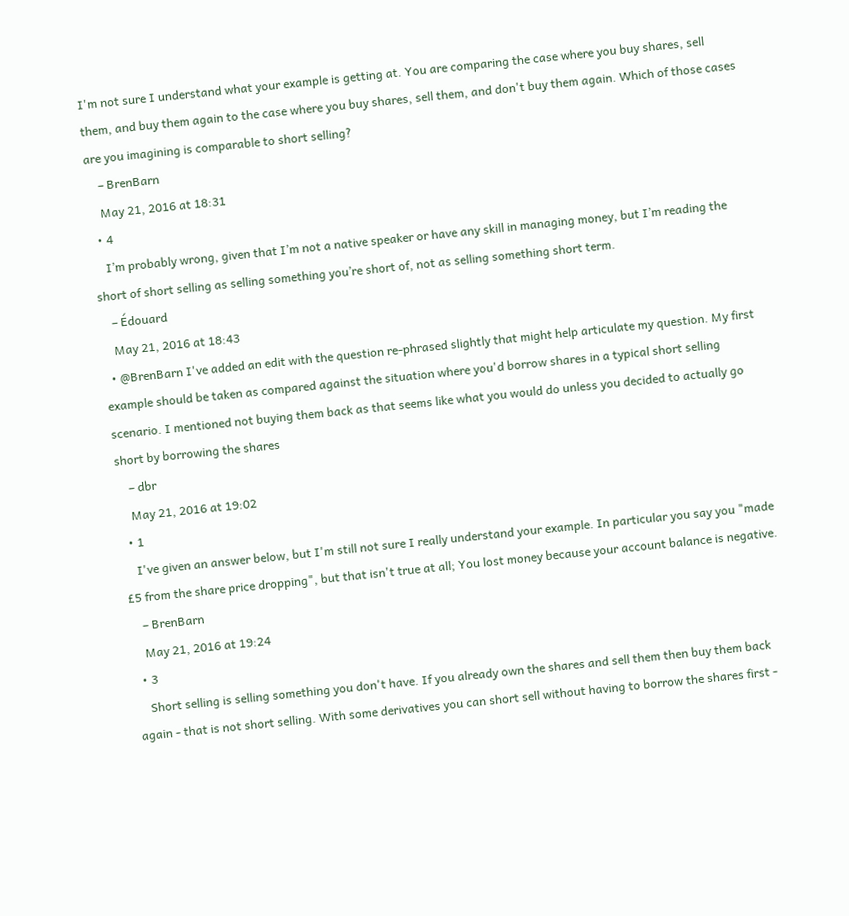I'm not sure I understand what your example is getting at. You are comparing the case where you buy shares, sell them, and buy them again to the case where you buy shares, sell them, and don't buy them again. Which of those cases are you imagining is comparable to short selling?
    – BrenBarn
    May 21, 2016 at 18:31
  • 4
    I’m probably wrong, given that I’m not a native speaker or have any skill in managing money, but I’m reading the short of short selling as selling something you’re short of, not as selling something short term.
    – Édouard
    May 21, 2016 at 18:43
  • @BrenBarn I've added an edit with the question re-phrased slightly that might help articulate my question. My first example should be taken as compared against the situation where you'd borrow shares in a typical short selling scenario. I mentioned not buying them back as that seems like what you would do unless you decided to actually go short by borrowing the shares
    – dbr
    May 21, 2016 at 19:02
  • 1
    I've given an answer below, but I'm still not sure I really understand your example. In particular you say you "made £5 from the share price dropping", but that isn't true at all; You lost money because your account balance is negative.
    – BrenBarn
    May 21, 2016 at 19:24
  • 3
    Short selling is selling something you don't have. If you already own the shares and sell them then buy them back again - that is not short selling. With some derivatives you can short sell without having to borrow the shares first -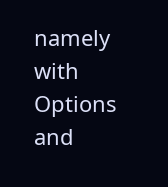namely with Options and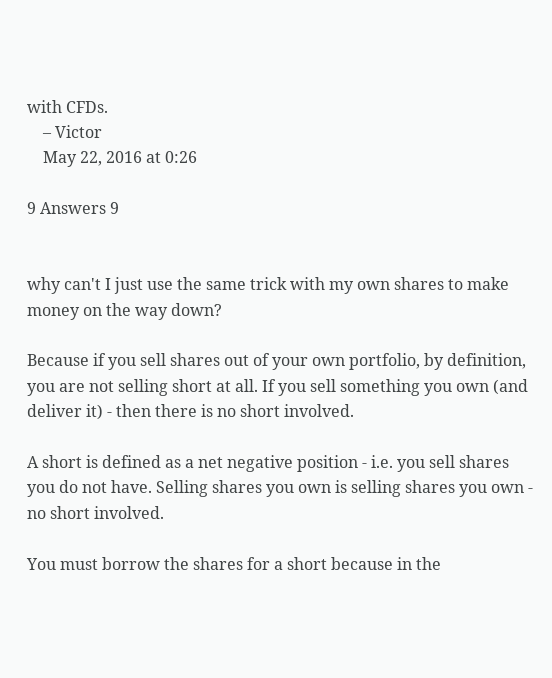with CFDs.
    – Victor
    May 22, 2016 at 0:26

9 Answers 9


why can't I just use the same trick with my own shares to make money on the way down?

Because if you sell shares out of your own portfolio, by definition, you are not selling short at all. If you sell something you own (and deliver it) - then there is no short involved.

A short is defined as a net negative position - i.e. you sell shares you do not have. Selling shares you own is selling shares you own - no short involved.

You must borrow the shares for a short because in the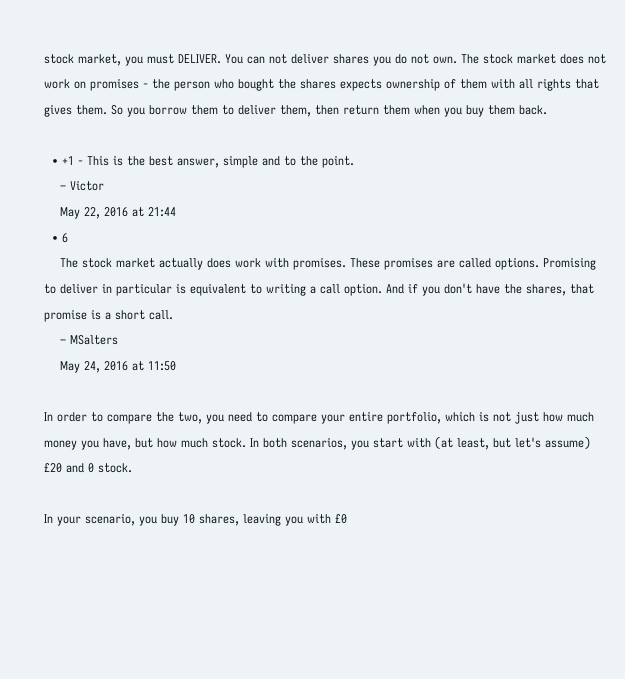stock market, you must DELIVER. You can not deliver shares you do not own. The stock market does not work on promises - the person who bought the shares expects ownership of them with all rights that gives them. So you borrow them to deliver them, then return them when you buy them back.

  • +1 - This is the best answer, simple and to the point.
    – Victor
    May 22, 2016 at 21:44
  • 6
    The stock market actually does work with promises. These promises are called options. Promising to deliver in particular is equivalent to writing a call option. And if you don't have the shares, that promise is a short call.
    – MSalters
    May 24, 2016 at 11:50

In order to compare the two, you need to compare your entire portfolio, which is not just how much money you have, but how much stock. In both scenarios, you start with (at least, but let's assume) £20 and 0 stock.

In your scenario, you buy 10 shares, leaving you with £0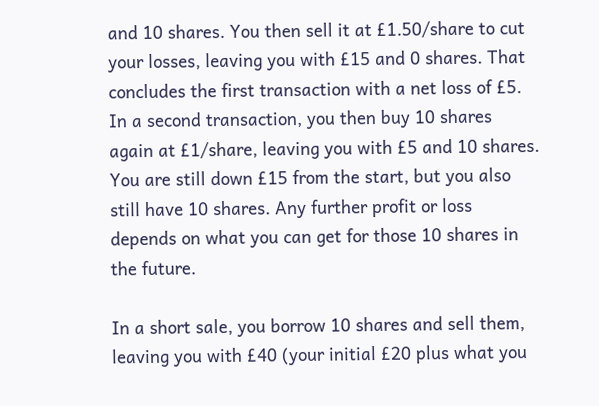and 10 shares. You then sell it at £1.50/share to cut your losses, leaving you with £15 and 0 shares. That concludes the first transaction with a net loss of £5. In a second transaction, you then buy 10 shares again at £1/share, leaving you with £5 and 10 shares. You are still down £15 from the start, but you also still have 10 shares. Any further profit or loss depends on what you can get for those 10 shares in the future.

In a short sale, you borrow 10 shares and sell them, leaving you with £40 (your initial £20 plus what you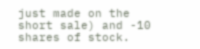just made on the short sale) and -10 shares of stock.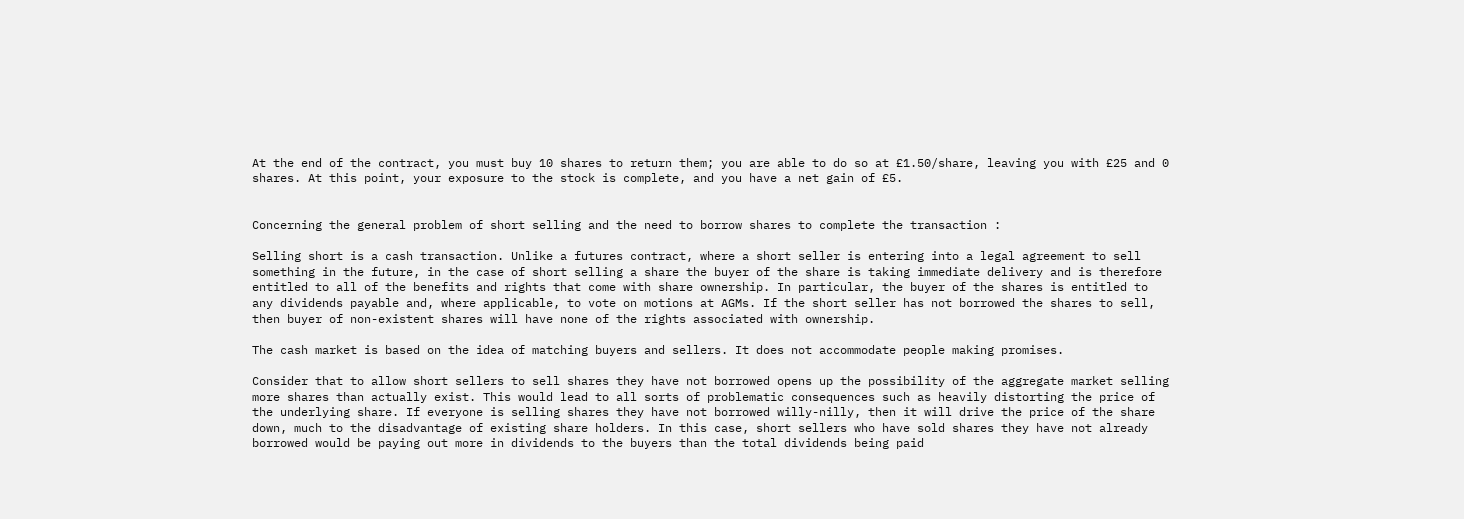At the end of the contract, you must buy 10 shares to return them; you are able to do so at £1.50/share, leaving you with £25 and 0 shares. At this point, your exposure to the stock is complete, and you have a net gain of £5.


Concerning the general problem of short selling and the need to borrow shares to complete the transaction :

Selling short is a cash transaction. Unlike a futures contract, where a short seller is entering into a legal agreement to sell something in the future, in the case of short selling a share the buyer of the share is taking immediate delivery and is therefore entitled to all of the benefits and rights that come with share ownership. In particular, the buyer of the shares is entitled to any dividends payable and, where applicable, to vote on motions at AGMs. If the short seller has not borrowed the shares to sell, then buyer of non-existent shares will have none of the rights associated with ownership.

The cash market is based on the idea of matching buyers and sellers. It does not accommodate people making promises.

Consider that to allow short sellers to sell shares they have not borrowed opens up the possibility of the aggregate market selling more shares than actually exist. This would lead to all sorts of problematic consequences such as heavily distorting the price of the underlying share. If everyone is selling shares they have not borrowed willy-nilly, then it will drive the price of the share down, much to the disadvantage of existing share holders. In this case, short sellers who have sold shares they have not already borrowed would be paying out more in dividends to the buyers than the total dividends being paid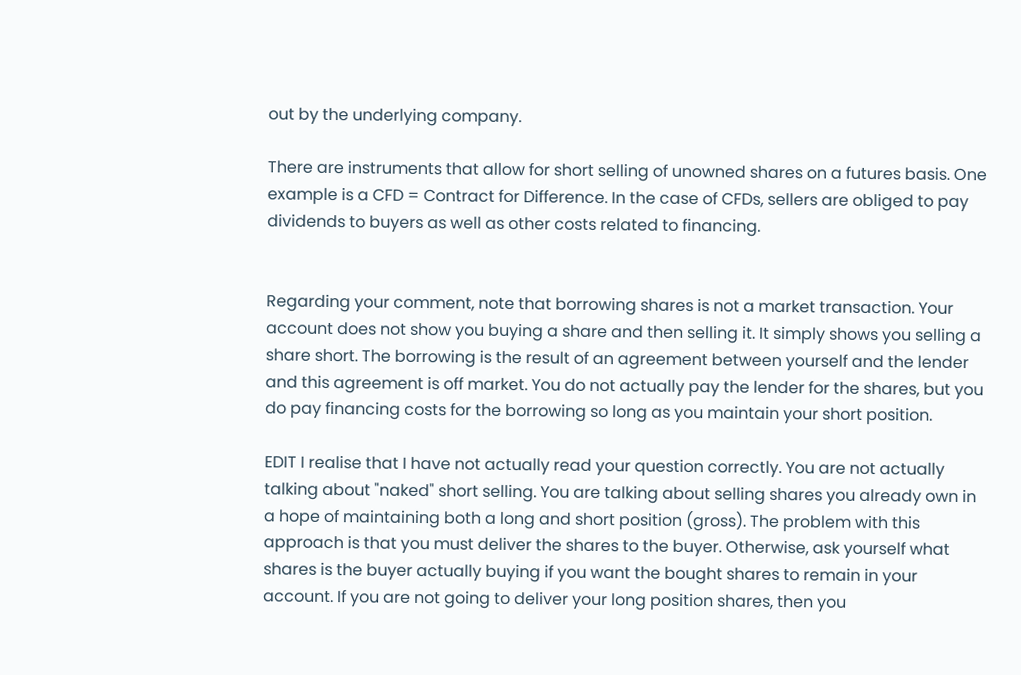out by the underlying company.

There are instruments that allow for short selling of unowned shares on a futures basis. One example is a CFD = Contract for Difference. In the case of CFDs, sellers are obliged to pay dividends to buyers as well as other costs related to financing.


Regarding your comment, note that borrowing shares is not a market transaction. Your account does not show you buying a share and then selling it. It simply shows you selling a share short. The borrowing is the result of an agreement between yourself and the lender and this agreement is off market. You do not actually pay the lender for the shares, but you do pay financing costs for the borrowing so long as you maintain your short position.

EDIT I realise that I have not actually read your question correctly. You are not actually talking about "naked" short selling. You are talking about selling shares you already own in a hope of maintaining both a long and short position (gross). The problem with this approach is that you must deliver the shares to the buyer. Otherwise, ask yourself what shares is the buyer actually buying if you want the bought shares to remain in your account. If you are not going to deliver your long position shares, then you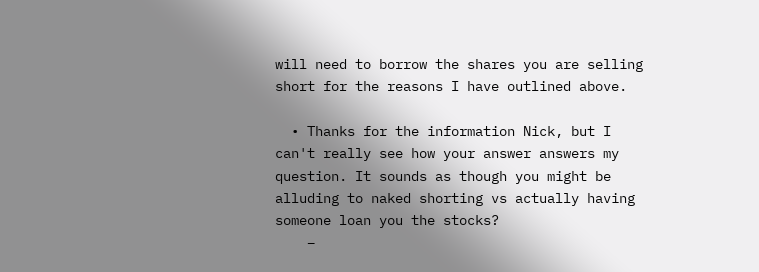will need to borrow the shares you are selling short for the reasons I have outlined above.

  • Thanks for the information Nick, but I can't really see how your answer answers my question. It sounds as though you might be alluding to naked shorting vs actually having someone loan you the stocks?
    –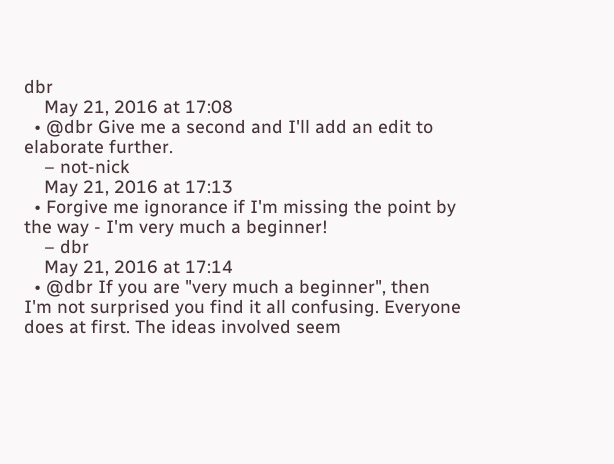dbr
    May 21, 2016 at 17:08
  • @dbr Give me a second and I'll add an edit to elaborate further.
    – not-nick
    May 21, 2016 at 17:13
  • Forgive me ignorance if I'm missing the point by the way - I'm very much a beginner!
    – dbr
    May 21, 2016 at 17:14
  • @dbr If you are "very much a beginner", then I'm not surprised you find it all confusing. Everyone does at first. The ideas involved seem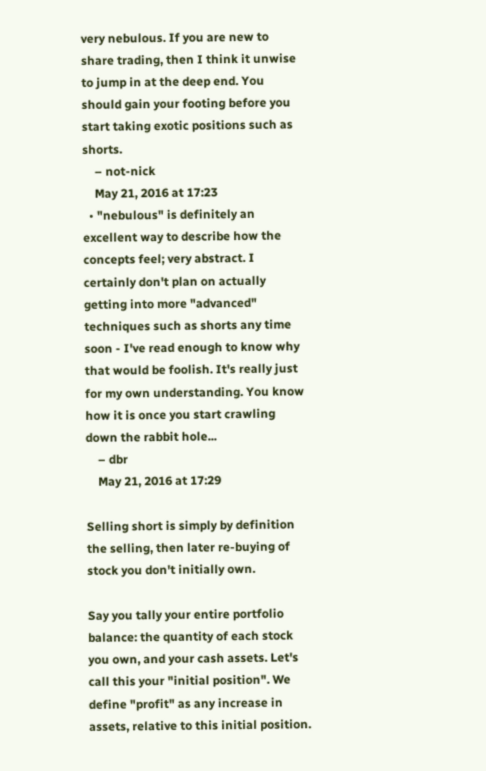very nebulous. If you are new to share trading, then I think it unwise to jump in at the deep end. You should gain your footing before you start taking exotic positions such as shorts.
    – not-nick
    May 21, 2016 at 17:23
  • "nebulous" is definitely an excellent way to describe how the concepts feel; very abstract. I certainly don't plan on actually getting into more "advanced" techniques such as shorts any time soon - I've read enough to know why that would be foolish. It's really just for my own understanding. You know how it is once you start crawling down the rabbit hole...
    – dbr
    May 21, 2016 at 17:29

Selling short is simply by definition the selling, then later re-buying of stock you don't initially own.

Say you tally your entire portfolio balance: the quantity of each stock you own, and your cash assets. Let's call this your "initial position". We define "profit" as any increase in assets, relative to this initial position.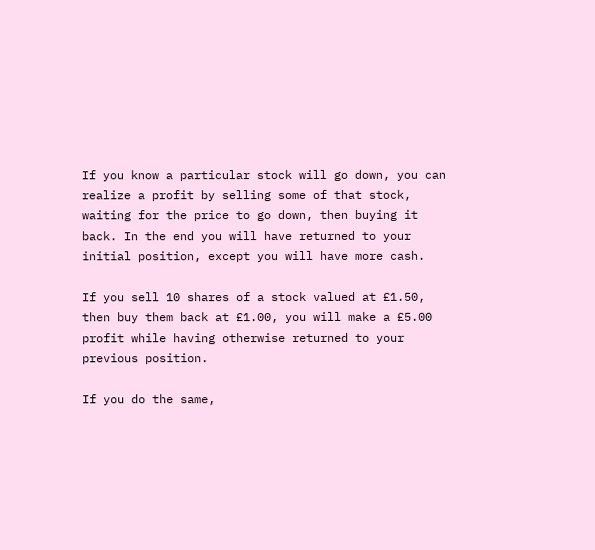If you know a particular stock will go down, you can realize a profit by selling some of that stock, waiting for the price to go down, then buying it back. In the end you will have returned to your initial position, except you will have more cash.

If you sell 10 shares of a stock valued at £1.50, then buy them back at £1.00, you will make a £5.00 profit while having otherwise returned to your previous position.

If you do the same,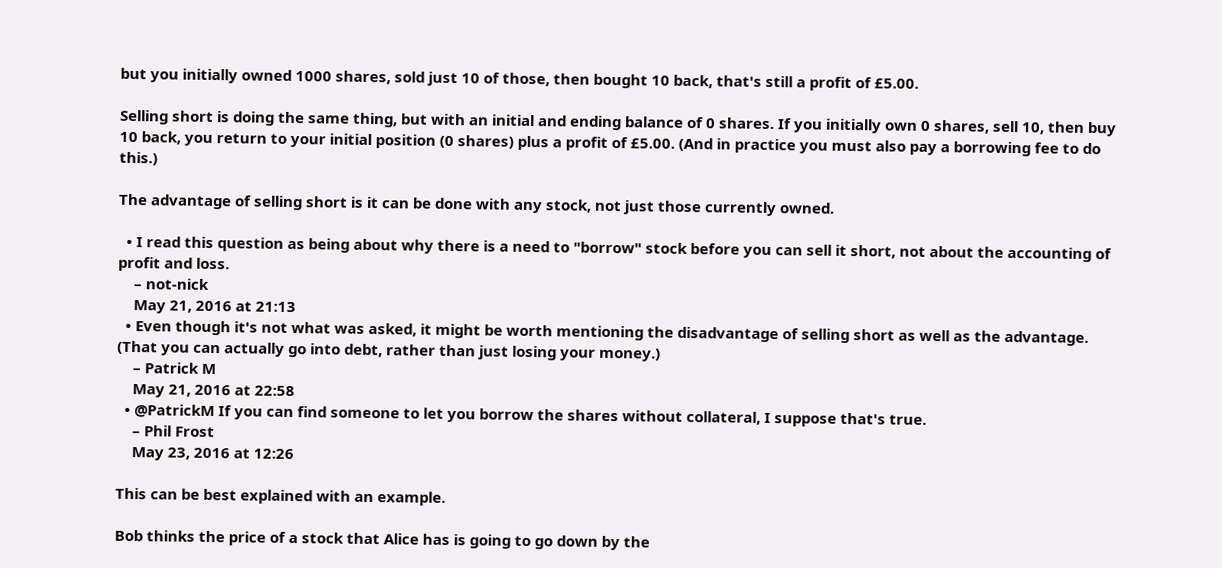but you initially owned 1000 shares, sold just 10 of those, then bought 10 back, that's still a profit of £5.00.

Selling short is doing the same thing, but with an initial and ending balance of 0 shares. If you initially own 0 shares, sell 10, then buy 10 back, you return to your initial position (0 shares) plus a profit of £5.00. (And in practice you must also pay a borrowing fee to do this.)

The advantage of selling short is it can be done with any stock, not just those currently owned.

  • I read this question as being about why there is a need to "borrow" stock before you can sell it short, not about the accounting of profit and loss.
    – not-nick
    May 21, 2016 at 21:13
  • Even though it's not what was asked, it might be worth mentioning the disadvantage of selling short as well as the advantage. (That you can actually go into debt, rather than just losing your money.)
    – Patrick M
    May 21, 2016 at 22:58
  • @PatrickM If you can find someone to let you borrow the shares without collateral, I suppose that's true.
    – Phil Frost
    May 23, 2016 at 12:26

This can be best explained with an example.

Bob thinks the price of a stock that Alice has is going to go down by the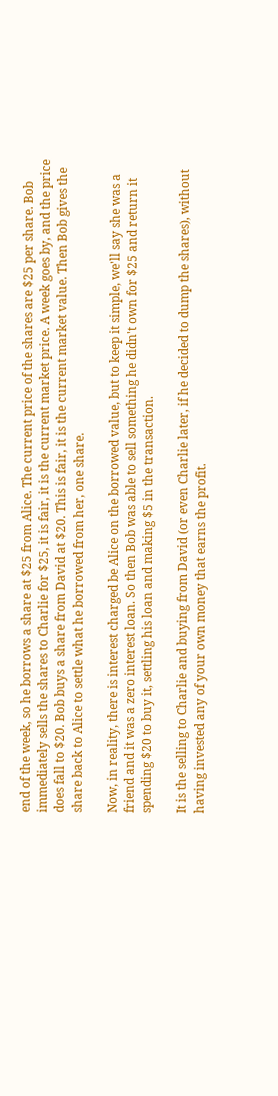end of the week, so he borrows a share at $25 from Alice. The current price of the shares are $25 per share. Bob immediately sells the shares to Charlie for $25, it is fair, it is the current market price. A week goes by, and the price does fall to $20. Bob buys a share from David at $20. This is fair, it is the current market value. Then Bob gives the share back to Alice to settle what he borrowed from her, one share.

Now, in reality, there is interest charged be Alice on the borrowed value, but to keep it simple, we'll say she was a friend and it was a zero interest loan. So then Bob was able to sell something he didn't own for $25 and return it spending $20 to buy it, settling his loan and making $5 in the transaction.

It is the selling to Charlie and buying from David (or even Charlie later, if he decided to dump the shares), without having invested any of your own money that earns the profit.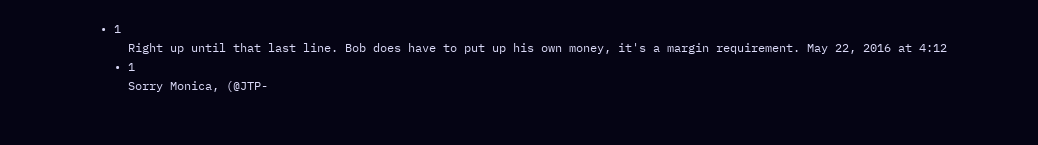• 1
    Right up until that last line. Bob does have to put up his own money, it's a margin requirement. May 22, 2016 at 4:12
  • 1
    Sorry Monica, (@JTP-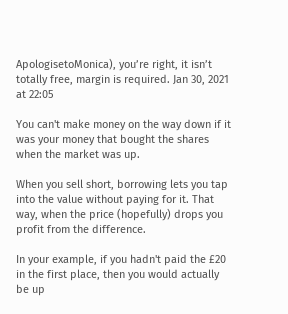ApologisetoMonica), you’re right, it isn’t totally free, margin is required. Jan 30, 2021 at 22:05

You can't make money on the way down if it was your money that bought the shares when the market was up.

When you sell short, borrowing lets you tap into the value without paying for it. That way, when the price (hopefully) drops you profit from the difference.

In your example, if you hadn't paid the £20 in the first place, then you would actually be up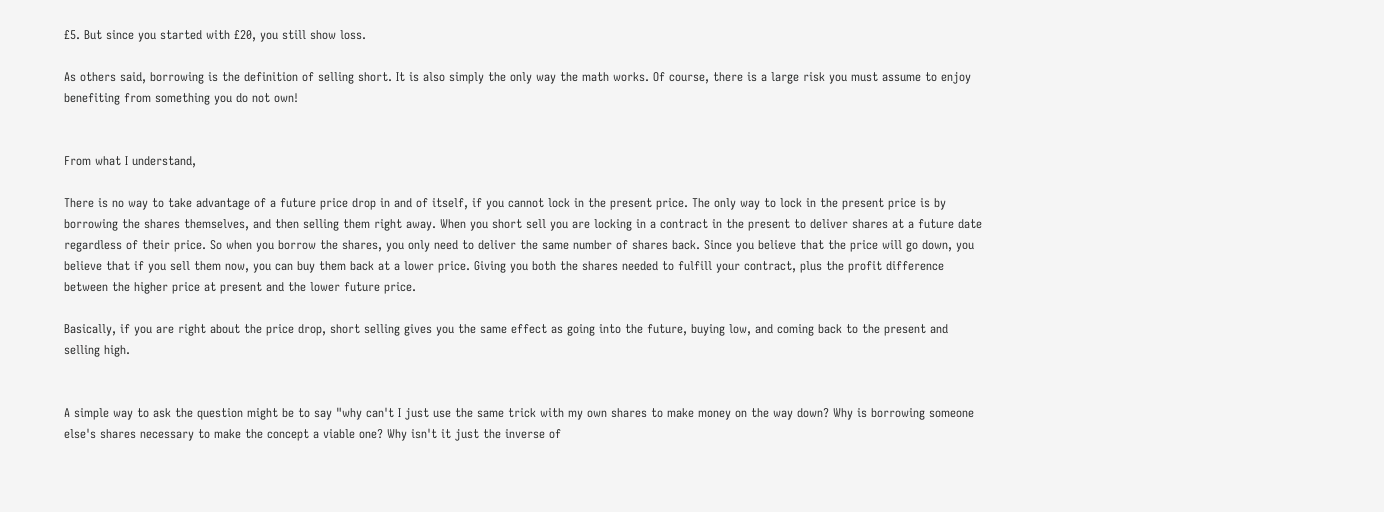£5. But since you started with £20, you still show loss.

As others said, borrowing is the definition of selling short. It is also simply the only way the math works. Of course, there is a large risk you must assume to enjoy benefiting from something you do not own!


From what I understand,

There is no way to take advantage of a future price drop in and of itself, if you cannot lock in the present price. The only way to lock in the present price is by borrowing the shares themselves, and then selling them right away. When you short sell you are locking in a contract in the present to deliver shares at a future date regardless of their price. So when you borrow the shares, you only need to deliver the same number of shares back. Since you believe that the price will go down, you believe that if you sell them now, you can buy them back at a lower price. Giving you both the shares needed to fulfill your contract, plus the profit difference between the higher price at present and the lower future price.

Basically, if you are right about the price drop, short selling gives you the same effect as going into the future, buying low, and coming back to the present and selling high.


A simple way to ask the question might be to say "why can't I just use the same trick with my own shares to make money on the way down? Why is borrowing someone else's shares necessary to make the concept a viable one? Why isn't it just the inverse of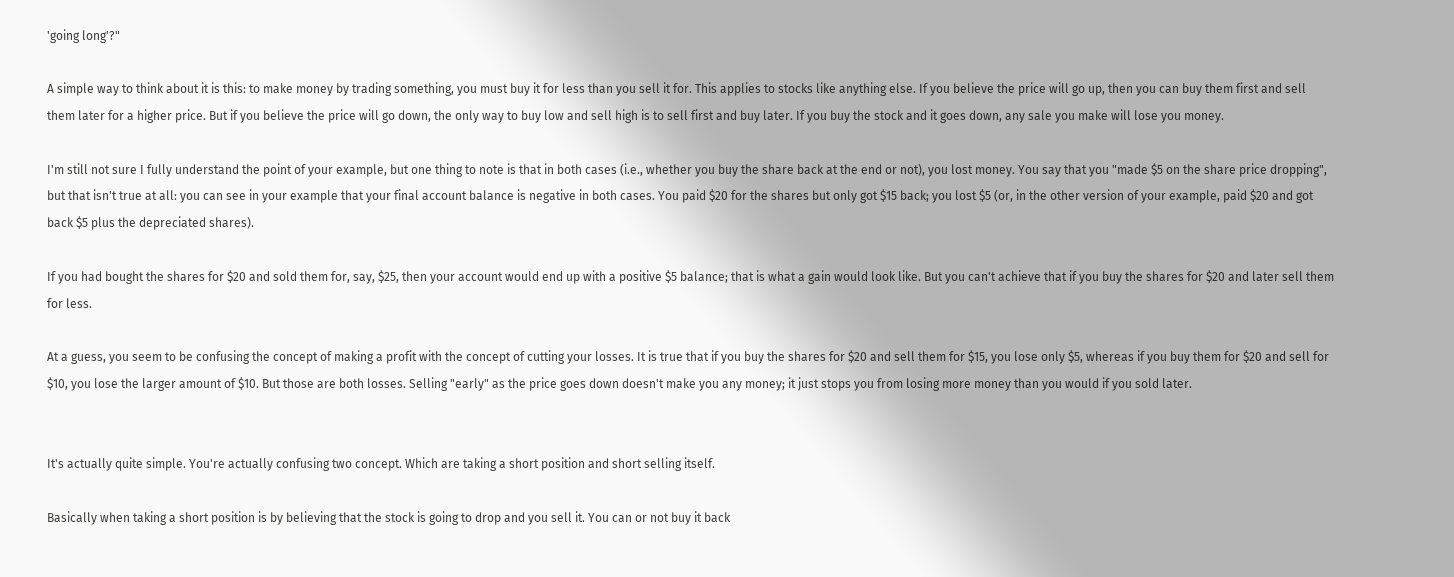'going long'?"

A simple way to think about it is this: to make money by trading something, you must buy it for less than you sell it for. This applies to stocks like anything else. If you believe the price will go up, then you can buy them first and sell them later for a higher price. But if you believe the price will go down, the only way to buy low and sell high is to sell first and buy later. If you buy the stock and it goes down, any sale you make will lose you money.

I'm still not sure I fully understand the point of your example, but one thing to note is that in both cases (i.e., whether you buy the share back at the end or not), you lost money. You say that you "made $5 on the share price dropping", but that isn't true at all: you can see in your example that your final account balance is negative in both cases. You paid $20 for the shares but only got $15 back; you lost $5 (or, in the other version of your example, paid $20 and got back $5 plus the depreciated shares).

If you had bought the shares for $20 and sold them for, say, $25, then your account would end up with a positive $5 balance; that is what a gain would look like. But you can't achieve that if you buy the shares for $20 and later sell them for less.

At a guess, you seem to be confusing the concept of making a profit with the concept of cutting your losses. It is true that if you buy the shares for $20 and sell them for $15, you lose only $5, whereas if you buy them for $20 and sell for $10, you lose the larger amount of $10. But those are both losses. Selling "early" as the price goes down doesn't make you any money; it just stops you from losing more money than you would if you sold later.


It's actually quite simple. You're actually confusing two concept. Which are taking a short position and short selling itself.

Basically when taking a short position is by believing that the stock is going to drop and you sell it. You can or not buy it back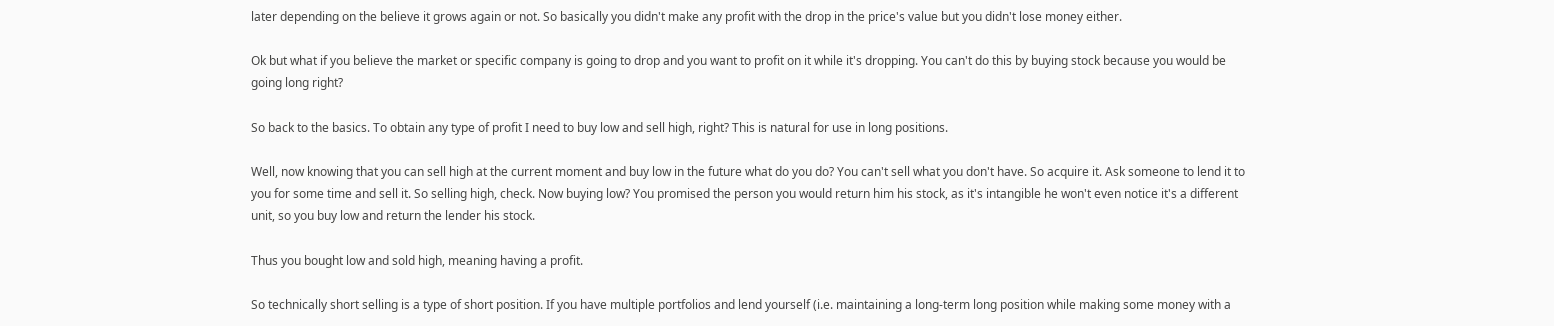later depending on the believe it grows again or not. So basically you didn't make any profit with the drop in the price's value but you didn't lose money either.

Ok but what if you believe the market or specific company is going to drop and you want to profit on it while it's dropping. You can't do this by buying stock because you would be going long right?

So back to the basics. To obtain any type of profit I need to buy low and sell high, right? This is natural for use in long positions.

Well, now knowing that you can sell high at the current moment and buy low in the future what do you do? You can't sell what you don't have. So acquire it. Ask someone to lend it to you for some time and sell it. So selling high, check. Now buying low? You promised the person you would return him his stock, as it's intangible he won't even notice it's a different unit, so you buy low and return the lender his stock.

Thus you bought low and sold high, meaning having a profit.

So technically short selling is a type of short position. If you have multiple portfolios and lend yourself (i.e. maintaining a long-term long position while making some money with a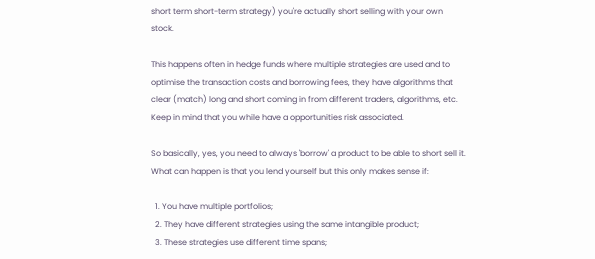short term short-term strategy) you're actually short selling with your own stock.

This happens often in hedge funds where multiple strategies are used and to optimise the transaction costs and borrowing fees, they have algorithms that clear (match) long and short coming in from different traders, algorithms, etc. Keep in mind that you while have a opportunities risk associated.

So basically, yes, you need to always 'borrow' a product to be able to short sell it. What can happen is that you lend yourself but this only makes sense if:

  1. You have multiple portfolios;
  2. They have different strategies using the same intangible product;
  3. These strategies use different time spans;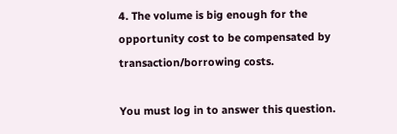4. The volume is big enough for the opportunity cost to be compensated by transaction/borrowing costs.

You must log in to answer this question.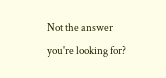Not the answer you're looking for?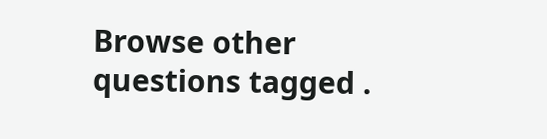Browse other questions tagged .